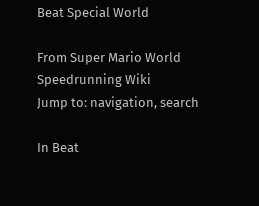Beat Special World

From Super Mario World Speedrunning Wiki
Jump to: navigation, search

In Beat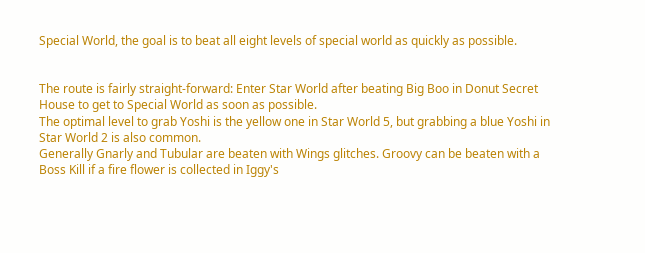Special World, the goal is to beat all eight levels of special world as quickly as possible.


The route is fairly straight-forward: Enter Star World after beating Big Boo in Donut Secret House to get to Special World as soon as possible.
The optimal level to grab Yoshi is the yellow one in Star World 5, but grabbing a blue Yoshi in Star World 2 is also common.
Generally Gnarly and Tubular are beaten with Wings glitches. Groovy can be beaten with a Boss Kill if a fire flower is collected in Iggy's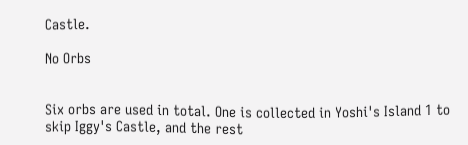Castle.

No Orbs


Six orbs are used in total. One is collected in Yoshi's Island 1 to skip Iggy's Castle, and the rest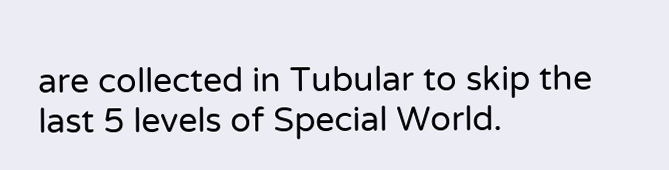are collected in Tubular to skip the last 5 levels of Special World.